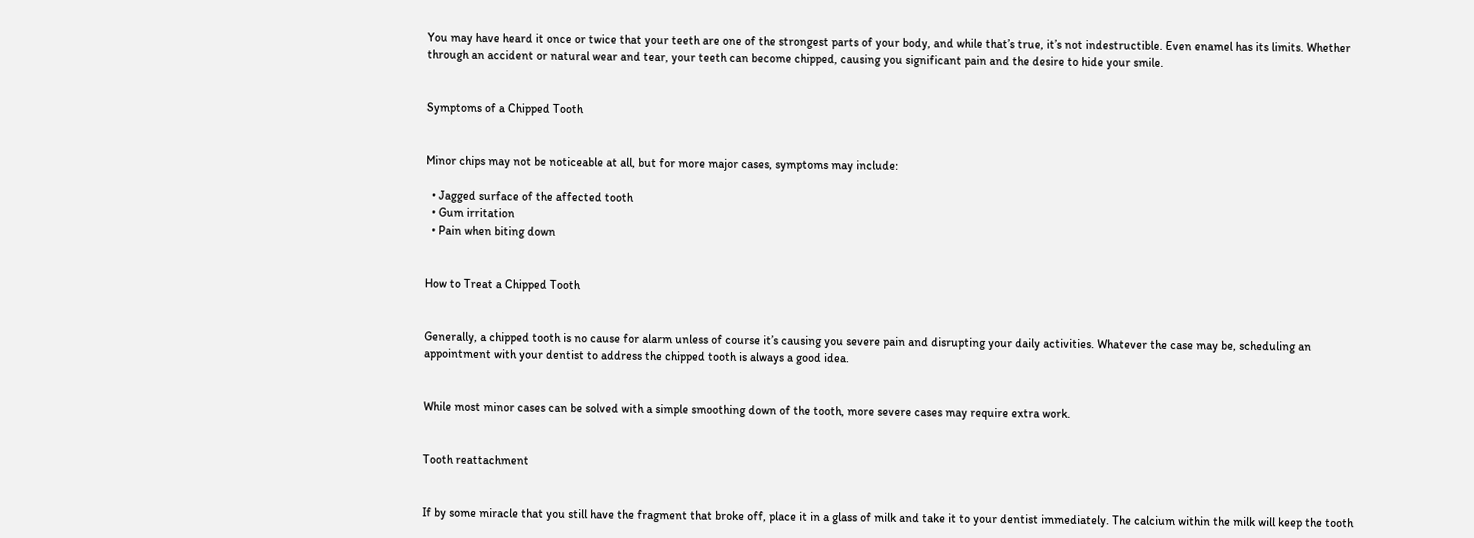You may have heard it once or twice that your teeth are one of the strongest parts of your body, and while that’s true, it’s not indestructible. Even enamel has its limits. Whether through an accident or natural wear and tear, your teeth can become chipped, causing you significant pain and the desire to hide your smile.


Symptoms of a Chipped Tooth


Minor chips may not be noticeable at all, but for more major cases, symptoms may include:

  • Jagged surface of the affected tooth
  • Gum irritation
  • Pain when biting down


How to Treat a Chipped Tooth


Generally, a chipped tooth is no cause for alarm unless of course it’s causing you severe pain and disrupting your daily activities. Whatever the case may be, scheduling an appointment with your dentist to address the chipped tooth is always a good idea.


While most minor cases can be solved with a simple smoothing down of the tooth, more severe cases may require extra work.


Tooth reattachment


If by some miracle that you still have the fragment that broke off, place it in a glass of milk and take it to your dentist immediately. The calcium within the milk will keep the tooth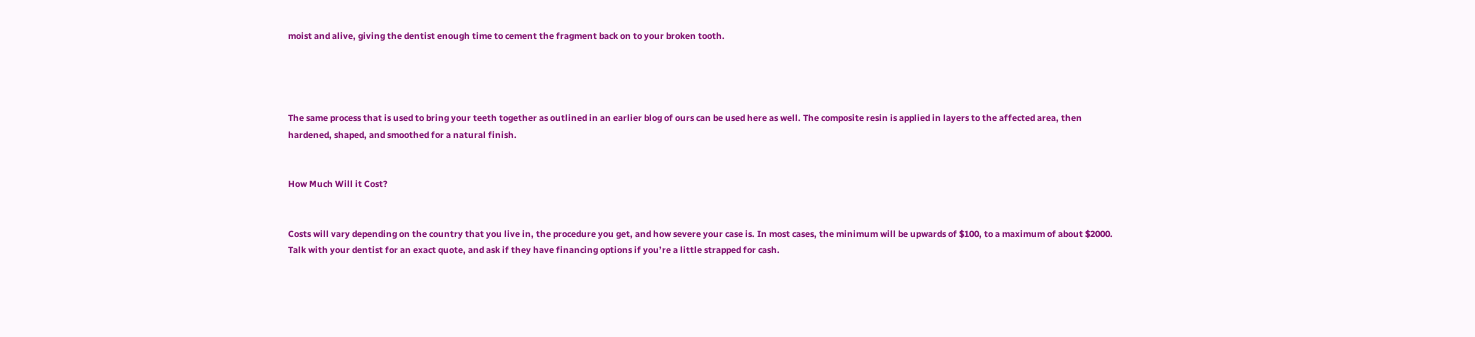moist and alive, giving the dentist enough time to cement the fragment back on to your broken tooth.




The same process that is used to bring your teeth together as outlined in an earlier blog of ours can be used here as well. The composite resin is applied in layers to the affected area, then hardened, shaped, and smoothed for a natural finish.


How Much Will it Cost?


Costs will vary depending on the country that you live in, the procedure you get, and how severe your case is. In most cases, the minimum will be upwards of $100, to a maximum of about $2000. Talk with your dentist for an exact quote, and ask if they have financing options if you’re a little strapped for cash.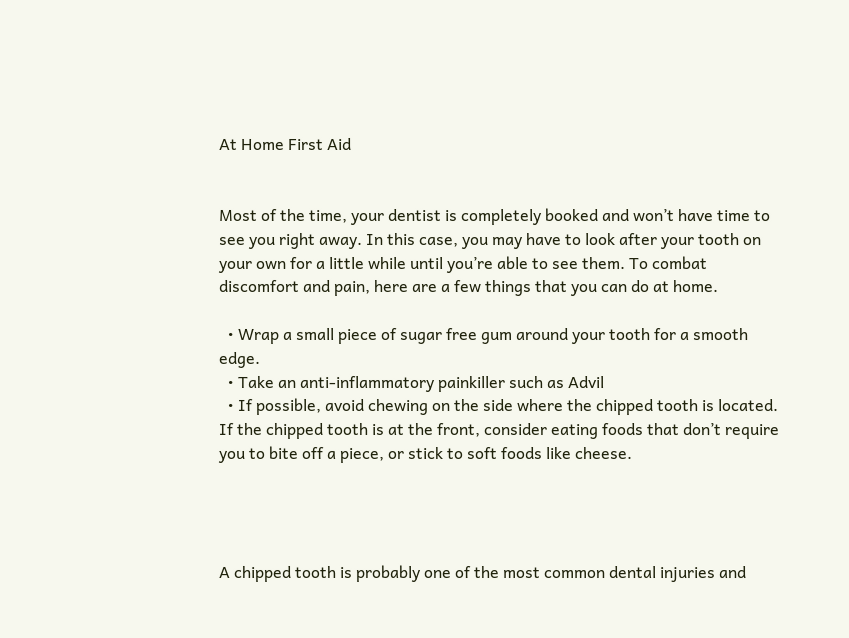At Home First Aid


Most of the time, your dentist is completely booked and won’t have time to see you right away. In this case, you may have to look after your tooth on your own for a little while until you’re able to see them. To combat discomfort and pain, here are a few things that you can do at home.

  • Wrap a small piece of sugar free gum around your tooth for a smooth edge.
  • Take an anti-inflammatory painkiller such as Advil
  • If possible, avoid chewing on the side where the chipped tooth is located. If the chipped tooth is at the front, consider eating foods that don’t require you to bite off a piece, or stick to soft foods like cheese.




A chipped tooth is probably one of the most common dental injuries and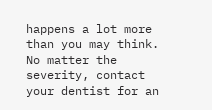happens a lot more than you may think. No matter the severity, contact your dentist for an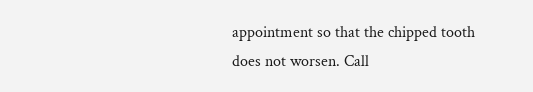appointment so that the chipped tooth does not worsen. Call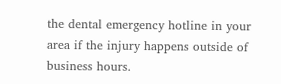the dental emergency hotline in your area if the injury happens outside of business hours.